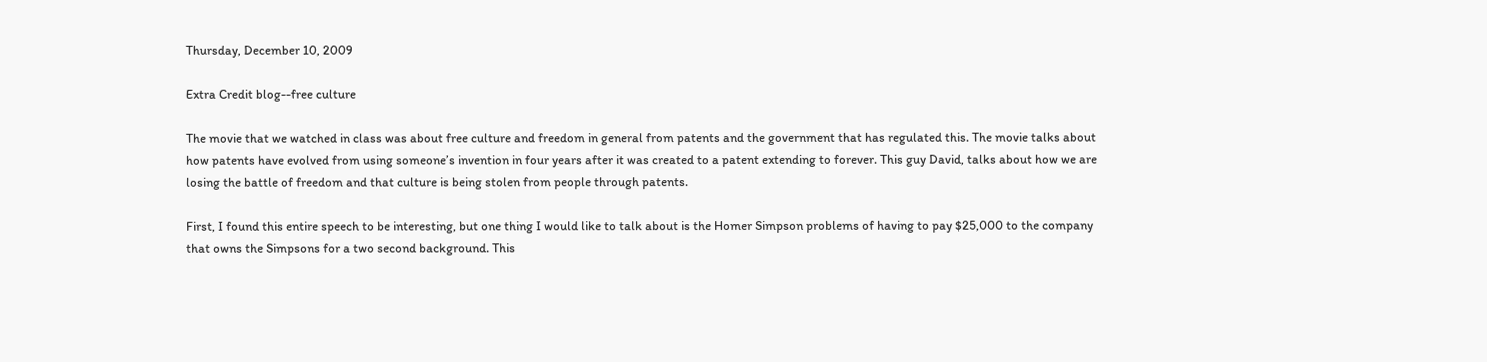Thursday, December 10, 2009

Extra Credit blog--free culture

The movie that we watched in class was about free culture and freedom in general from patents and the government that has regulated this. The movie talks about how patents have evolved from using someone’s invention in four years after it was created to a patent extending to forever. This guy David, talks about how we are losing the battle of freedom and that culture is being stolen from people through patents.

First, I found this entire speech to be interesting, but one thing I would like to talk about is the Homer Simpson problems of having to pay $25,000 to the company that owns the Simpsons for a two second background. This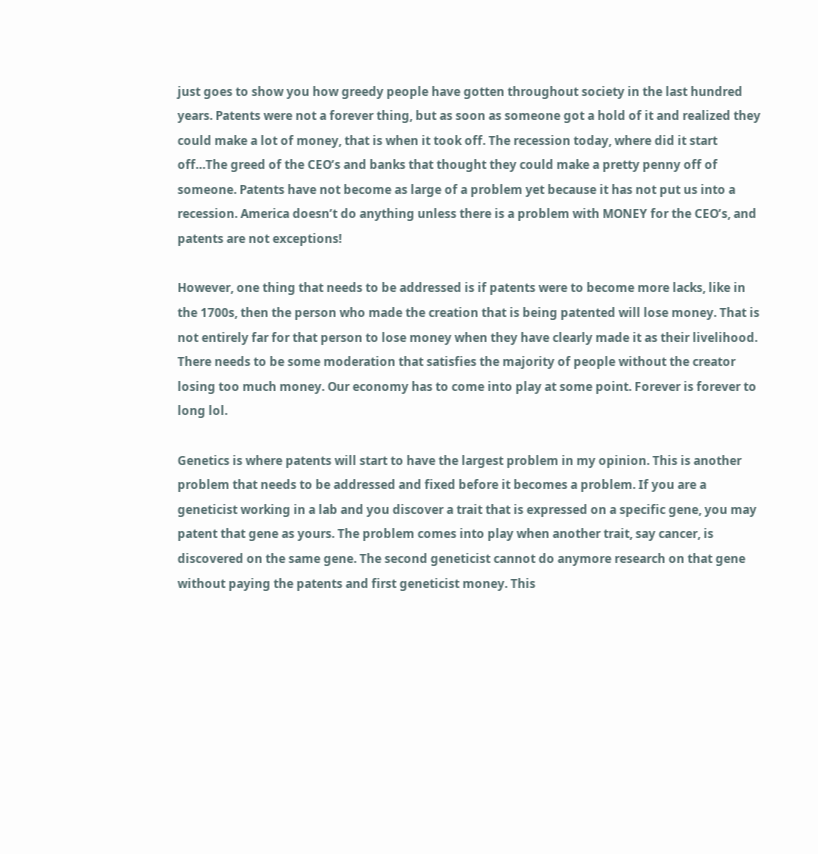just goes to show you how greedy people have gotten throughout society in the last hundred years. Patents were not a forever thing, but as soon as someone got a hold of it and realized they could make a lot of money, that is when it took off. The recession today, where did it start off…The greed of the CEO’s and banks that thought they could make a pretty penny off of someone. Patents have not become as large of a problem yet because it has not put us into a recession. America doesn’t do anything unless there is a problem with MONEY for the CEO’s, and patents are not exceptions!

However, one thing that needs to be addressed is if patents were to become more lacks, like in the 1700s, then the person who made the creation that is being patented will lose money. That is not entirely far for that person to lose money when they have clearly made it as their livelihood. There needs to be some moderation that satisfies the majority of people without the creator losing too much money. Our economy has to come into play at some point. Forever is forever to long lol.

Genetics is where patents will start to have the largest problem in my opinion. This is another problem that needs to be addressed and fixed before it becomes a problem. If you are a geneticist working in a lab and you discover a trait that is expressed on a specific gene, you may patent that gene as yours. The problem comes into play when another trait, say cancer, is discovered on the same gene. The second geneticist cannot do anymore research on that gene without paying the patents and first geneticist money. This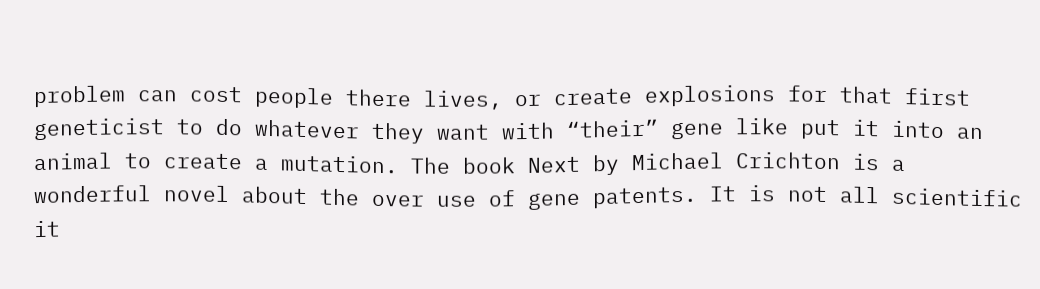problem can cost people there lives, or create explosions for that first geneticist to do whatever they want with “their” gene like put it into an animal to create a mutation. The book Next by Michael Crichton is a wonderful novel about the over use of gene patents. It is not all scientific it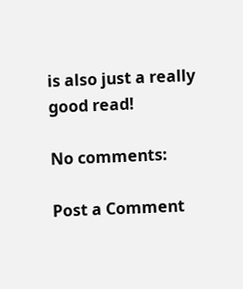is also just a really good read!

No comments:

Post a Comment